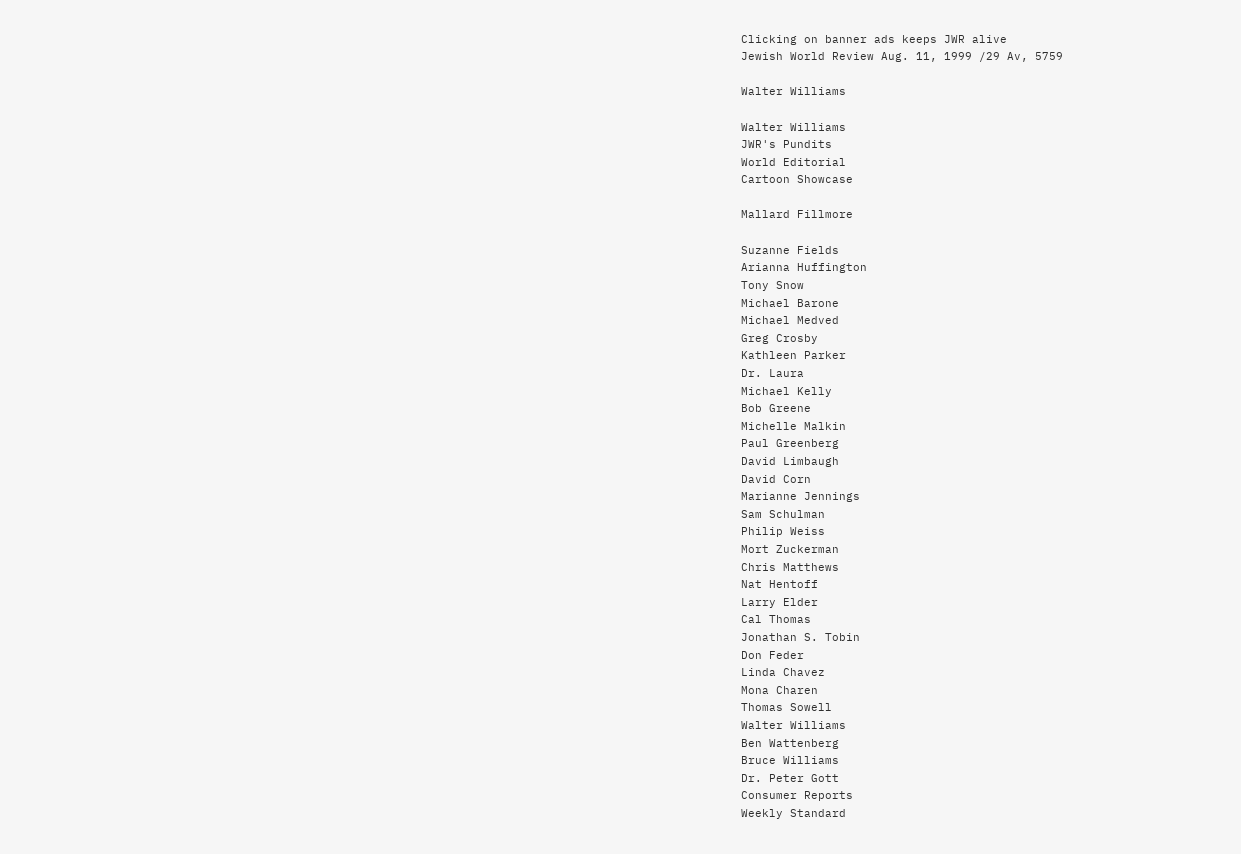Clicking on banner ads keeps JWR alive
Jewish World Review Aug. 11, 1999 /29 Av, 5759

Walter Williams

Walter Williams
JWR's Pundits
World Editorial
Cartoon Showcase

Mallard Fillmore

Suzanne Fields
Arianna Huffington
Tony Snow
Michael Barone
Michael Medved
Greg Crosby
Kathleen Parker
Dr. Laura
Michael Kelly
Bob Greene
Michelle Malkin
Paul Greenberg
David Limbaugh
David Corn
Marianne Jennings
Sam Schulman
Philip Weiss
Mort Zuckerman
Chris Matthews
Nat Hentoff
Larry Elder
Cal Thomas
Jonathan S. Tobin
Don Feder
Linda Chavez
Mona Charen
Thomas Sowell
Walter Williams
Ben Wattenberg
Bruce Williams
Dr. Peter Gott
Consumer Reports
Weekly Standard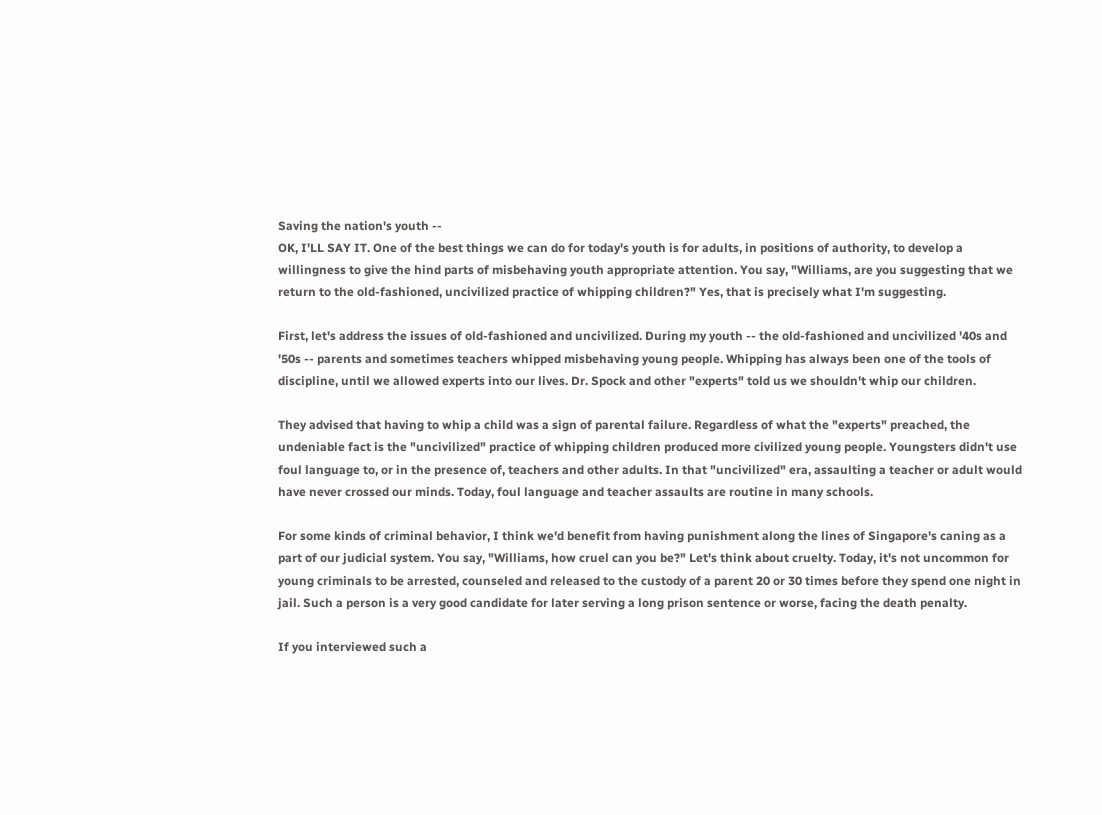Saving the nation's youth --
OK, I'LL SAY IT. One of the best things we can do for today's youth is for adults, in positions of authority, to develop a willingness to give the hind parts of misbehaving youth appropriate attention. You say, "Williams, are you suggesting that we return to the old-fashioned, uncivilized practice of whipping children?" Yes, that is precisely what I'm suggesting.

First, let's address the issues of old-fashioned and uncivilized. During my youth -- the old-fashioned and uncivilized '40s and '50s -- parents and sometimes teachers whipped misbehaving young people. Whipping has always been one of the tools of discipline, until we allowed experts into our lives. Dr. Spock and other "experts" told us we shouldn't whip our children.

They advised that having to whip a child was a sign of parental failure. Regardless of what the "experts" preached, the undeniable fact is the "uncivilized" practice of whipping children produced more civilized young people. Youngsters didn't use foul language to, or in the presence of, teachers and other adults. In that "uncivilized" era, assaulting a teacher or adult would have never crossed our minds. Today, foul language and teacher assaults are routine in many schools.

For some kinds of criminal behavior, I think we'd benefit from having punishment along the lines of Singapore's caning as a part of our judicial system. You say, "Williams, how cruel can you be?" Let's think about cruelty. Today, it's not uncommon for young criminals to be arrested, counseled and released to the custody of a parent 20 or 30 times before they spend one night in jail. Such a person is a very good candidate for later serving a long prison sentence or worse, facing the death penalty.

If you interviewed such a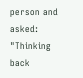person and asked: "Thinking back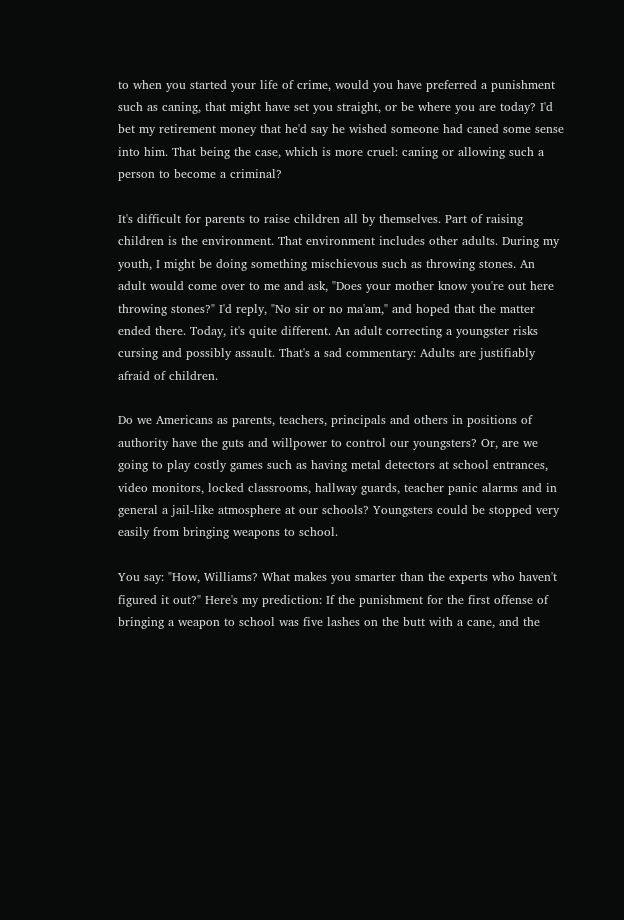to when you started your life of crime, would you have preferred a punishment such as caning, that might have set you straight, or be where you are today? I'd bet my retirement money that he'd say he wished someone had caned some sense into him. That being the case, which is more cruel: caning or allowing such a person to become a criminal?

It's difficult for parents to raise children all by themselves. Part of raising children is the environment. That environment includes other adults. During my youth, I might be doing something mischievous such as throwing stones. An adult would come over to me and ask, "Does your mother know you're out here throwing stones?" I'd reply, "No sir or no ma'am," and hoped that the matter ended there. Today, it's quite different. An adult correcting a youngster risks cursing and possibly assault. That's a sad commentary: Adults are justifiably afraid of children.

Do we Americans as parents, teachers, principals and others in positions of authority have the guts and willpower to control our youngsters? Or, are we going to play costly games such as having metal detectors at school entrances, video monitors, locked classrooms, hallway guards, teacher panic alarms and in general a jail-like atmosphere at our schools? Youngsters could be stopped very easily from bringing weapons to school.

You say: "How, Williams? What makes you smarter than the experts who haven't figured it out?" Here's my prediction: If the punishment for the first offense of bringing a weapon to school was five lashes on the butt with a cane, and the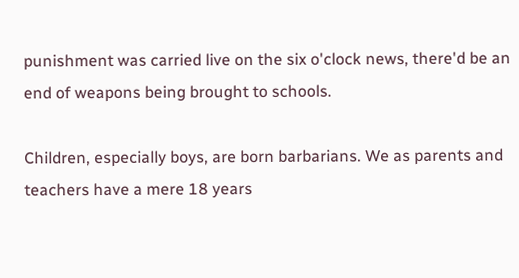punishment was carried live on the six o'clock news, there'd be an end of weapons being brought to schools.

Children, especially boys, are born barbarians. We as parents and teachers have a mere 18 years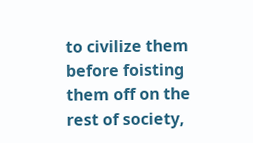to civilize them before foisting them off on the rest of society,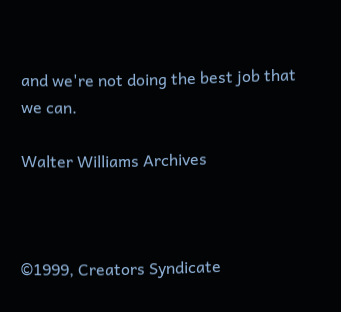and we're not doing the best job that we can.

Walter Williams Archives



©1999, Creators Syndicate